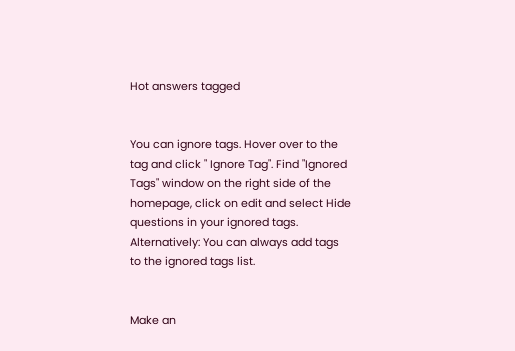Hot answers tagged


You can ignore tags. Hover over to the tag and click " Ignore Tag". Find "Ignored Tags" window on the right side of the homepage, click on edit and select Hide questions in your ignored tags. Alternatively: You can always add tags to the ignored tags list.


Make an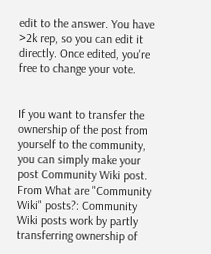edit to the answer. You have >2k rep, so you can edit it directly. Once edited, you're free to change your vote.


If you want to transfer the ownership of the post from yourself to the community, you can simply make your post Community Wiki post. From What are "Community Wiki" posts?: Community Wiki posts work by partly transferring ownership of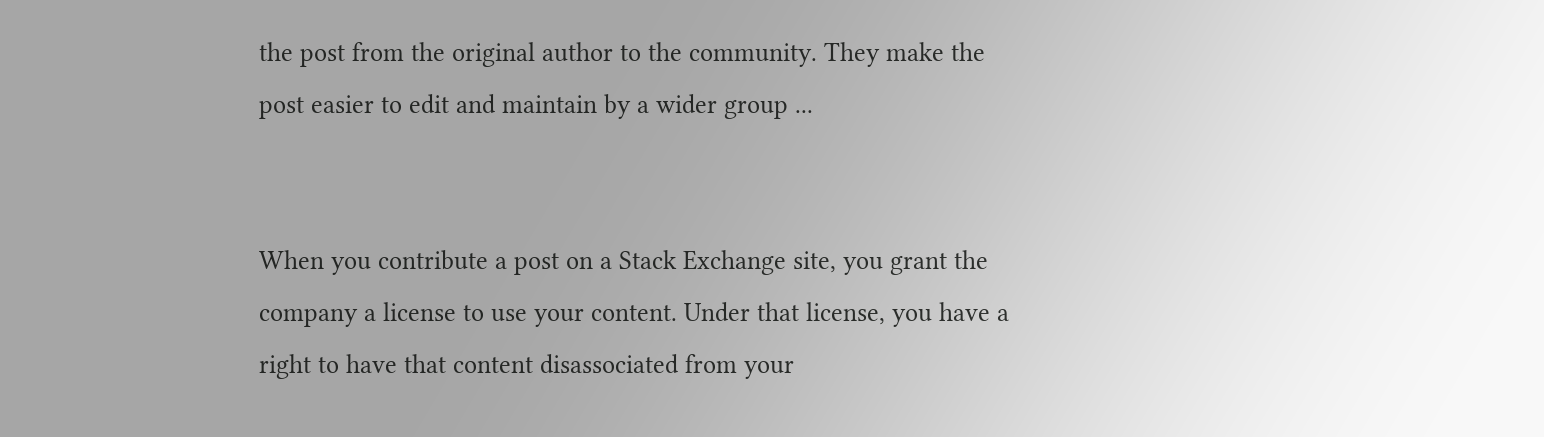the post from the original author to the community. They make the post easier to edit and maintain by a wider group ...


When you contribute a post on a Stack Exchange site, you grant the company a license to use your content. Under that license, you have a right to have that content disassociated from your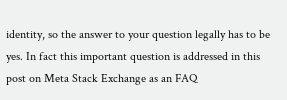identity, so the answer to your question legally has to be yes. In fact this important question is addressed in this post on Meta Stack Exchange as an FAQ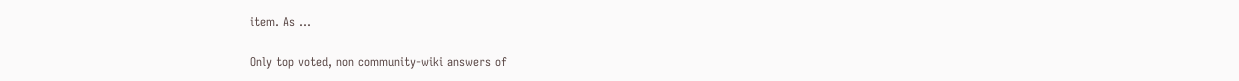item. As ...

Only top voted, non community-wiki answers of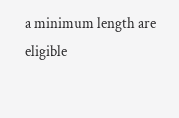a minimum length are eligible